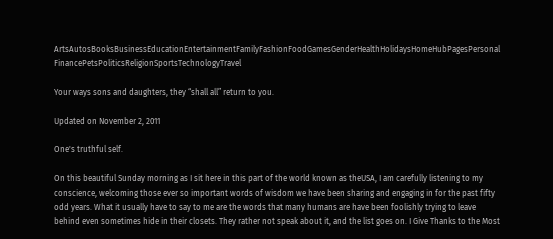ArtsAutosBooksBusinessEducationEntertainmentFamilyFashionFoodGamesGenderHealthHolidaysHomeHubPagesPersonal FinancePetsPoliticsReligionSportsTechnologyTravel

Your ways sons and daughters, they “shall all” return to you.

Updated on November 2, 2011

One's truthful self.

On this beautiful Sunday morning as I sit here in this part of the world known as theUSA, I am carefully listening to my conscience, welcoming those ever so important words of wisdom we have been sharing and engaging in for the past fifty odd years. What it usually have to say to me are the words that many humans are have been foolishly trying to leave behind even sometimes hide in their closets. They rather not speak about it, and the list goes on. I Give Thanks to the Most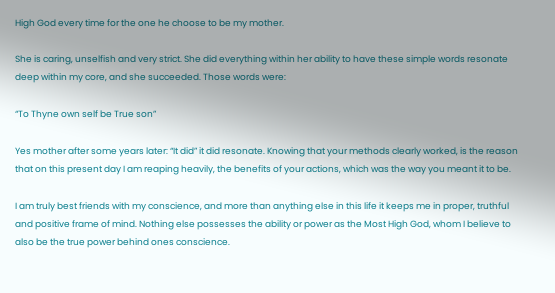High God every time for the one he choose to be my mother.

She is caring, unselfish and very strict. She did everything within her ability to have these simple words resonate deep within my core, and she succeeded. Those words were:

“To Thyne own self be True son”

Yes mother after some years later: “It did” it did resonate. Knowing that your methods clearly worked, is the reason that on this present day I am reaping heavily, the benefits of your actions, which was the way you meant it to be.

I am truly best friends with my conscience, and more than anything else in this life it keeps me in proper, truthful and positive frame of mind. Nothing else possesses the ability or power as the Most High God, whom I believe to also be the true power behind ones conscience.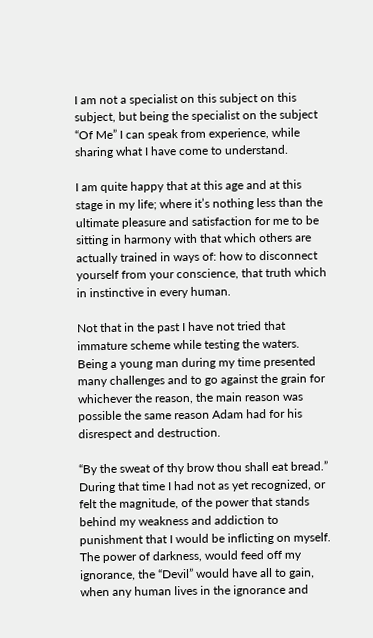I am not a specialist on this subject on this subject, but being the specialist on the subject “Of Me” I can speak from experience, while sharing what I have come to understand.

I am quite happy that at this age and at this stage in my life; where it’s nothing less than the ultimate pleasure and satisfaction for me to be sitting in harmony with that which others are actually trained in ways of: how to disconnect yourself from your conscience, that truth which in instinctive in every human.

Not that in the past I have not tried that immature scheme while testing the waters. Being a young man during my time presented many challenges and to go against the grain for whichever the reason, the main reason was possible the same reason Adam had for his disrespect and destruction.

“By the sweat of thy brow thou shall eat bread.” During that time I had not as yet recognized, or felt the magnitude, of the power that stands behind my weakness and addiction to punishment that I would be inflicting on myself. The power of darkness, would feed off my ignorance, the “Devil” would have all to gain, when any human lives in the ignorance and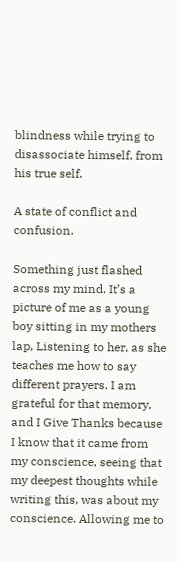blindness while trying to disassociate himself, from his true self.

A state of conflict and confusion.

Something just flashed across my mind. It’s a picture of me as a young boy sitting in my mothers lap, Listening to her, as she teaches me how to say different prayers. I am grateful for that memory, and I Give Thanks because I know that it came from my conscience, seeing that my deepest thoughts while writing this, was about my conscience. Allowing me to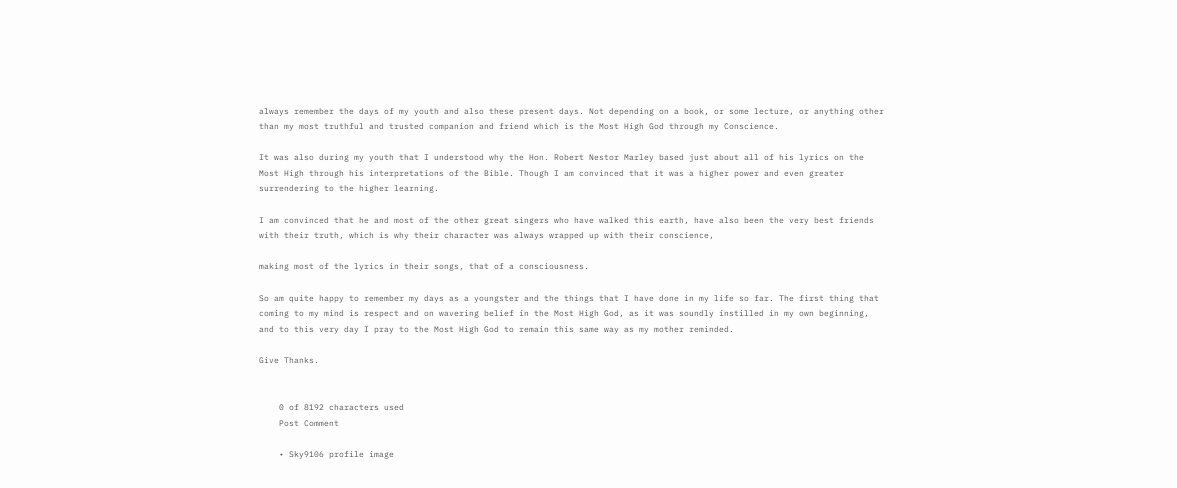always remember the days of my youth and also these present days. Not depending on a book, or some lecture, or anything other than my most truthful and trusted companion and friend which is the Most High God through my Conscience.

It was also during my youth that I understood why the Hon. Robert Nestor Marley based just about all of his lyrics on the Most High through his interpretations of the Bible. Though I am convinced that it was a higher power and even greater surrendering to the higher learning.

I am convinced that he and most of the other great singers who have walked this earth, have also been the very best friends with their truth, which is why their character was always wrapped up with their conscience,

making most of the lyrics in their songs, that of a consciousness.

So am quite happy to remember my days as a youngster and the things that I have done in my life so far. The first thing that coming to my mind is respect and on wavering belief in the Most High God, as it was soundly instilled in my own beginning, and to this very day I pray to the Most High God to remain this same way as my mother reminded.

Give Thanks.


    0 of 8192 characters used
    Post Comment

    • Sky9106 profile image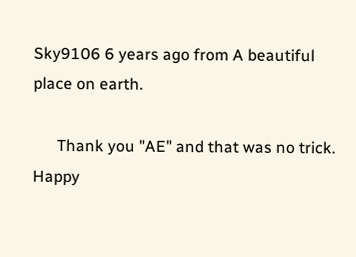Sky9106 6 years ago from A beautiful place on earth.

      Thank you "AE" and that was no trick. Happy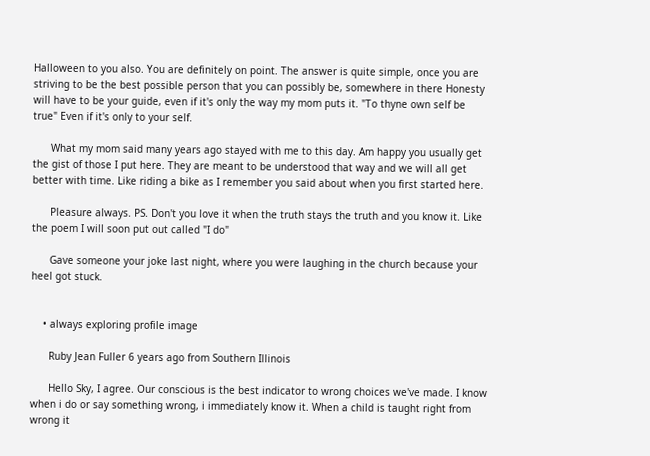Halloween to you also. You are definitely on point. The answer is quite simple, once you are striving to be the best possible person that you can possibly be, somewhere in there Honesty will have to be your guide, even if it's only the way my mom puts it. "To thyne own self be true" Even if it's only to your self.

      What my mom said many years ago stayed with me to this day. Am happy you usually get the gist of those I put here. They are meant to be understood that way and we will all get better with time. Like riding a bike as I remember you said about when you first started here.

      Pleasure always. PS. Don't you love it when the truth stays the truth and you know it. Like the poem I will soon put out called "I do"

      Gave someone your joke last night, where you were laughing in the church because your heel got stuck.


    • always exploring profile image

      Ruby Jean Fuller 6 years ago from Southern Illinois

      Hello Sky, I agree. Our conscious is the best indicator to wrong choices we've made. I know when i do or say something wrong, i immediately know it. When a child is taught right from wrong it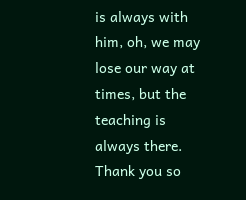is always with him, oh, we may lose our way at times, but the teaching is always there. Thank you so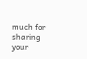much for sharing your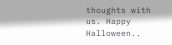thoughts with us. Happy Halloween..